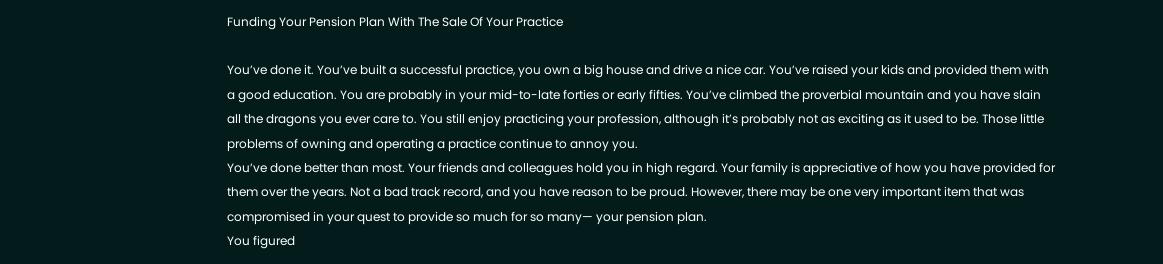Funding Your Pension Plan With The Sale Of Your Practice

You’ve done it. You’ve built a successful practice, you own a big house and drive a nice car. You’ve raised your kids and provided them with a good education. You are probably in your mid-to-late forties or early fifties. You’ve climbed the proverbial mountain and you have slain all the dragons you ever care to. You still enjoy practicing your profession, although it’s probably not as exciting as it used to be. Those little problems of owning and operating a practice continue to annoy you.
You’ve done better than most. Your friends and colleagues hold you in high regard. Your family is appreciative of how you have provided for them over the years. Not a bad track record, and you have reason to be proud. However, there may be one very important item that was compromised in your quest to provide so much for so many— your pension plan.
You figured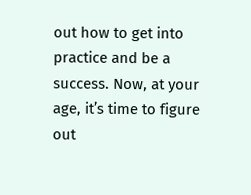out how to get into practice and be a success. Now, at your age, it’s time to figure out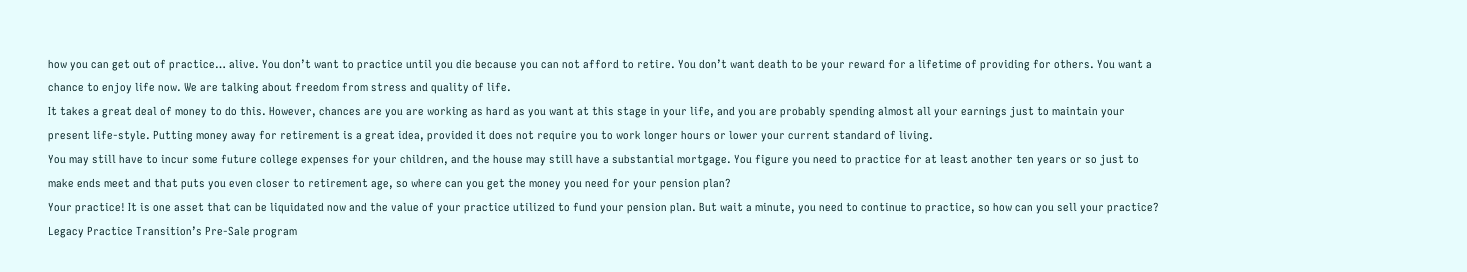how you can get out of practice… alive. You don’t want to practice until you die because you can not afford to retire. You don’t want death to be your reward for a lifetime of providing for others. You want a chance to enjoy life now. We are talking about freedom from stress and quality of life.
It takes a great deal of money to do this. However, chances are you are working as hard as you want at this stage in your life, and you are probably spending almost all your earnings just to maintain your present life-style. Putting money away for retirement is a great idea, provided it does not require you to work longer hours or lower your current standard of living.
You may still have to incur some future college expenses for your children, and the house may still have a substantial mortgage. You figure you need to practice for at least another ten years or so just to make ends meet and that puts you even closer to retirement age, so where can you get the money you need for your pension plan?
Your practice! It is one asset that can be liquidated now and the value of your practice utilized to fund your pension plan. But wait a minute, you need to continue to practice, so how can you sell your practice? Legacy Practice Transition’s Pre-Sale program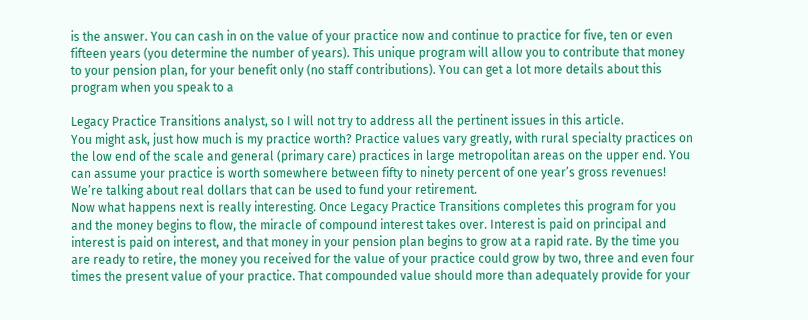is the answer. You can cash in on the value of your practice now and continue to practice for five, ten or even fifteen years (you determine the number of years). This unique program will allow you to contribute that money to your pension plan, for your benefit only (no staff contributions). You can get a lot more details about this program when you speak to a

Legacy Practice Transitions analyst, so I will not try to address all the pertinent issues in this article.
You might ask, just how much is my practice worth? Practice values vary greatly, with rural specialty practices on the low end of the scale and general (primary care) practices in large metropolitan areas on the upper end. You can assume your practice is worth somewhere between fifty to ninety percent of one year’s gross revenues! We’re talking about real dollars that can be used to fund your retirement.
Now what happens next is really interesting. Once Legacy Practice Transitions completes this program for you and the money begins to flow, the miracle of compound interest takes over. Interest is paid on principal and interest is paid on interest, and that money in your pension plan begins to grow at a rapid rate. By the time you are ready to retire, the money you received for the value of your practice could grow by two, three and even four times the present value of your practice. That compounded value should more than adequately provide for your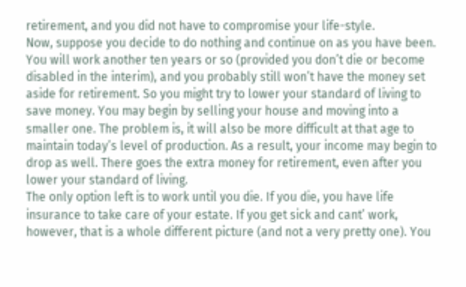retirement, and you did not have to compromise your life-style.
Now, suppose you decide to do nothing and continue on as you have been. You will work another ten years or so (provided you don’t die or become disabled in the interim), and you probably still won’t have the money set aside for retirement. So you might try to lower your standard of living to save money. You may begin by selling your house and moving into a smaller one. The problem is, it will also be more difficult at that age to maintain today’s level of production. As a result, your income may begin to drop as well. There goes the extra money for retirement, even after you lower your standard of living.
The only option left is to work until you die. If you die, you have life insurance to take care of your estate. If you get sick and cant’ work, however, that is a whole different picture (and not a very pretty one). You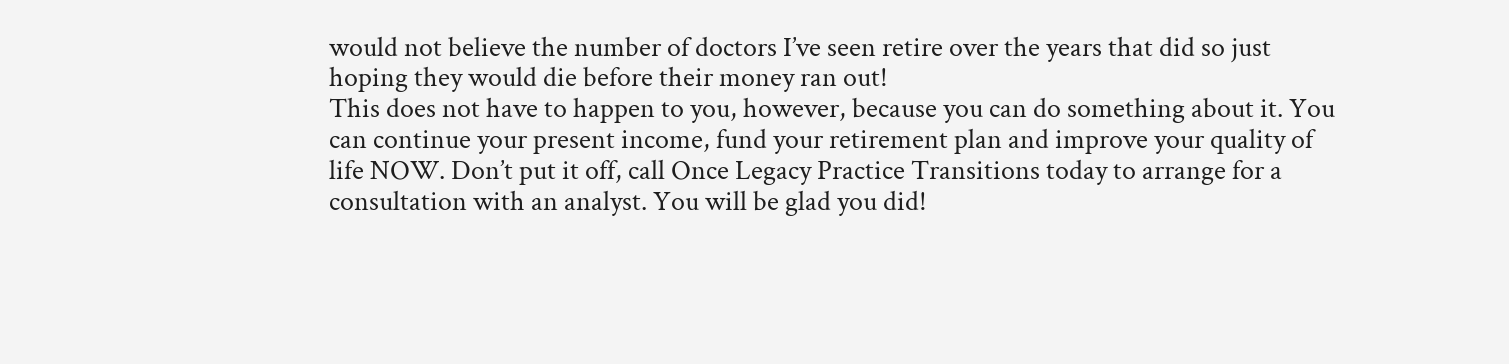would not believe the number of doctors I’ve seen retire over the years that did so just hoping they would die before their money ran out!
This does not have to happen to you, however, because you can do something about it. You can continue your present income, fund your retirement plan and improve your quality of life NOW. Don’t put it off, call Once Legacy Practice Transitions today to arrange for a consultation with an analyst. You will be glad you did!